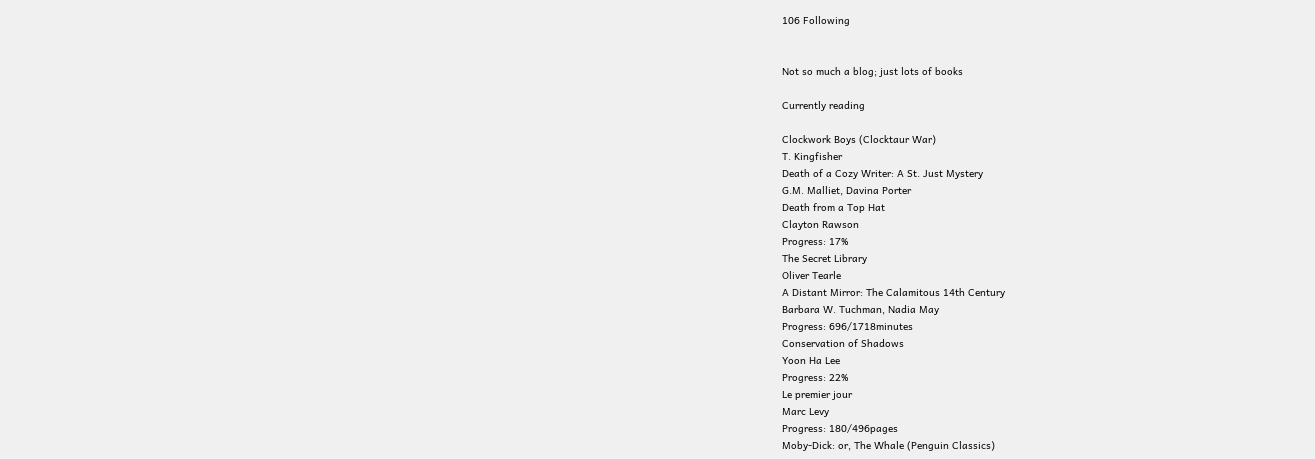106 Following


Not so much a blog; just lots of books

Currently reading

Clockwork Boys (Clocktaur War)
T. Kingfisher
Death of a Cozy Writer: A St. Just Mystery
G.M. Malliet, Davina Porter
Death from a Top Hat
Clayton Rawson
Progress: 17%
The Secret Library
Oliver Tearle
A Distant Mirror: The Calamitous 14th Century
Barbara W. Tuchman, Nadia May
Progress: 696/1718minutes
Conservation of Shadows
Yoon Ha Lee
Progress: 22%
Le premier jour
Marc Levy
Progress: 180/496pages
Moby-Dick: or, The Whale (Penguin Classics)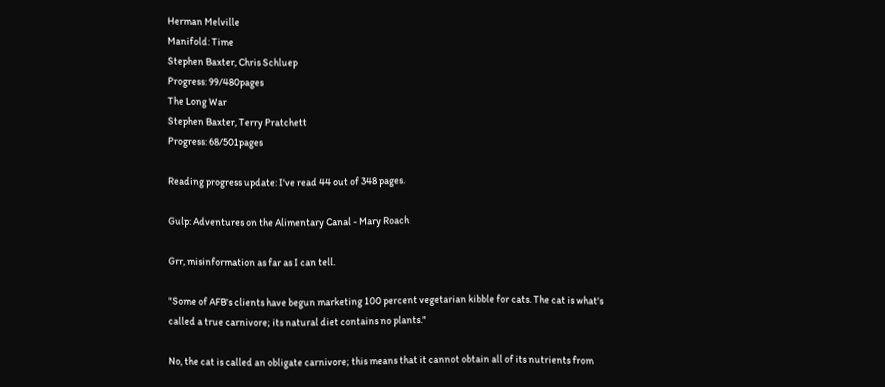Herman Melville
Manifold: Time
Stephen Baxter, Chris Schluep
Progress: 99/480pages
The Long War
Stephen Baxter, Terry Pratchett
Progress: 68/501pages

Reading progress update: I've read 44 out of 348 pages.

Gulp: Adventures on the Alimentary Canal - Mary Roach

Grr, misinformation as far as I can tell.

"Some of AFB's clients have begun marketing 100 percent vegetarian kibble for cats. The cat is what's called a true carnivore; its natural diet contains no plants."

No, the cat is called an obligate carnivore; this means that it cannot obtain all of its nutrients from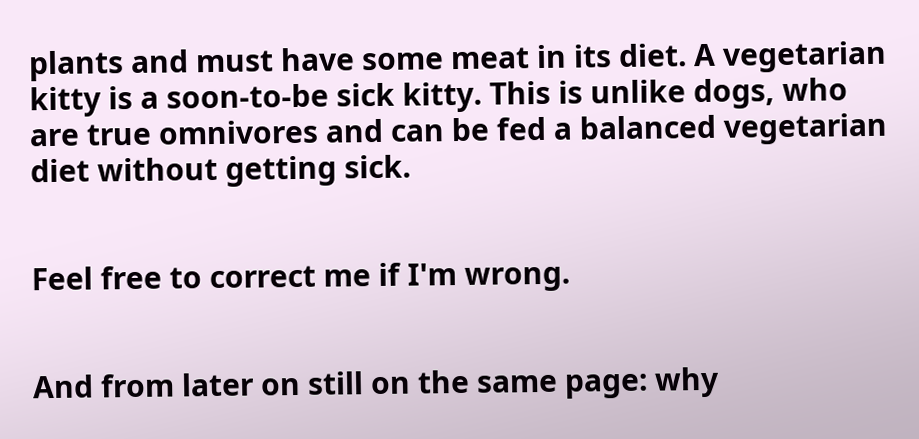plants and must have some meat in its diet. A vegetarian kitty is a soon-to-be sick kitty. This is unlike dogs, who are true omnivores and can be fed a balanced vegetarian diet without getting sick.


Feel free to correct me if I'm wrong.


And from later on still on the same page: why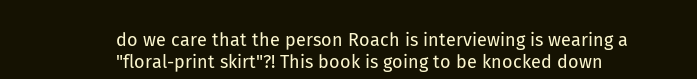do we care that the person Roach is interviewing is wearing a "floral-print skirt"?! This book is going to be knocked down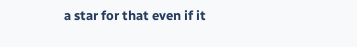a star for that even if it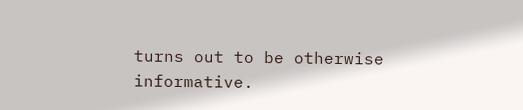turns out to be otherwise informative.